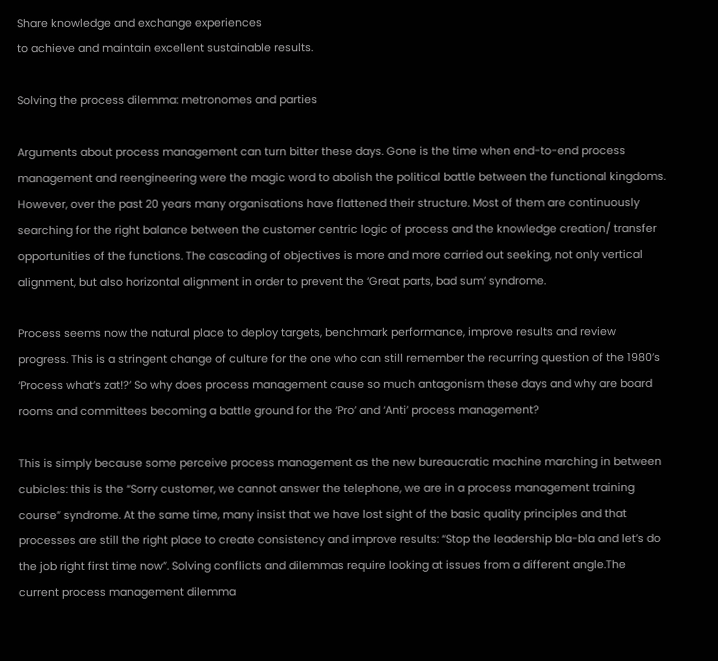Share knowledge and exchange experiences
to achieve and maintain excellent sustainable results.

Solving the process dilemma: metronomes and parties

Arguments about process management can turn bitter these days. Gone is the time when end-to-end process management and reengineering were the magic word to abolish the political battle between the functional kingdoms. However, over the past 20 years many organisations have flattened their structure. Most of them are continuously searching for the right balance between the customer centric logic of process and the knowledge creation/ transfer opportunities of the functions. The cascading of objectives is more and more carried out seeking, not only vertical alignment, but also horizontal alignment in order to prevent the ‘Great parts, bad sum’ syndrome.

Process seems now the natural place to deploy targets, benchmark performance, improve results and review progress. This is a stringent change of culture for the one who can still remember the recurring question of the 1980’s ‘Process what’s zat!?’ So why does process management cause so much antagonism these days and why are board rooms and committees becoming a battle ground for the ‘Pro’ and ‘Anti’ process management?

This is simply because some perceive process management as the new bureaucratic machine marching in between cubicles: this is the “Sorry customer, we cannot answer the telephone, we are in a process management training course” syndrome. At the same time, many insist that we have lost sight of the basic quality principles and that processes are still the right place to create consistency and improve results: “Stop the leadership bla-bla and let’s do the job right first time now”. Solving conflicts and dilemmas require looking at issues from a different angle.The current process management dilemma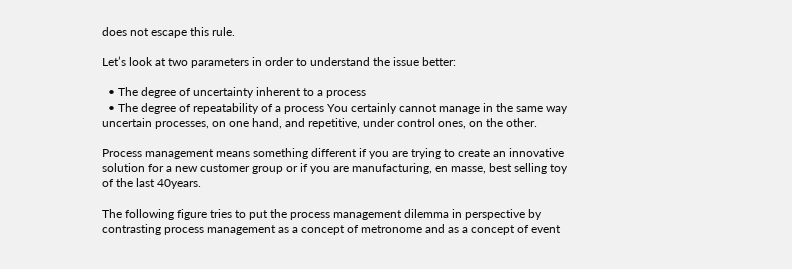does not escape this rule.

Let’s look at two parameters in order to understand the issue better:

  • The degree of uncertainty inherent to a process
  • The degree of repeatability of a process You certainly cannot manage in the same way uncertain processes, on one hand, and repetitive, under control ones, on the other.

Process management means something different if you are trying to create an innovative solution for a new customer group or if you are manufacturing, en masse, best selling toy of the last 40years.

The following figure tries to put the process management dilemma in perspective by contrasting process management as a concept of metronome and as a concept of event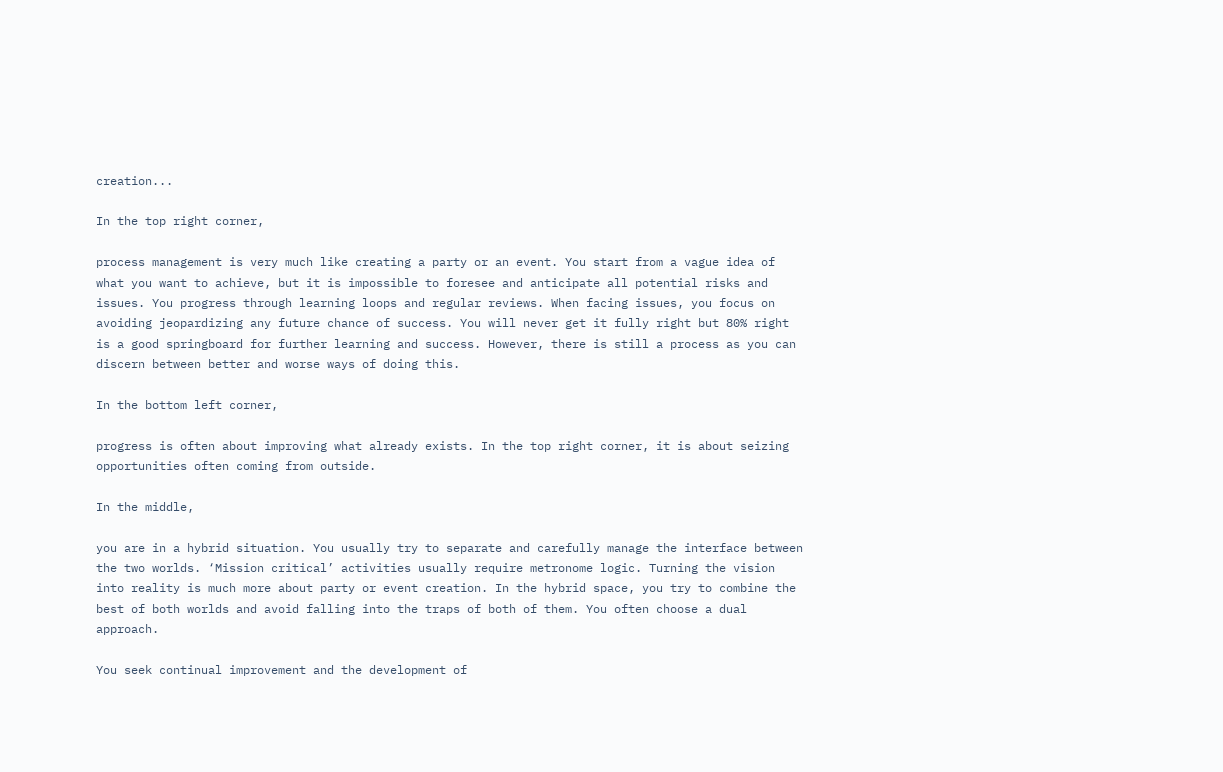creation...

In the top right corner,

process management is very much like creating a party or an event. You start from a vague idea of what you want to achieve, but it is impossible to foresee and anticipate all potential risks and issues. You progress through learning loops and regular reviews. When facing issues, you focus on avoiding jeopardizing any future chance of success. You will never get it fully right but 80% right is a good springboard for further learning and success. However, there is still a process as you can discern between better and worse ways of doing this.

In the bottom left corner,

progress is often about improving what already exists. In the top right corner, it is about seizing opportunities often coming from outside.

In the middle,

you are in a hybrid situation. You usually try to separate and carefully manage the interface between the two worlds. ‘Mission critical’ activities usually require metronome logic. Turning the vision into reality is much more about party or event creation. In the hybrid space, you try to combine the best of both worlds and avoid falling into the traps of both of them. You often choose a dual approach.

You seek continual improvement and the development of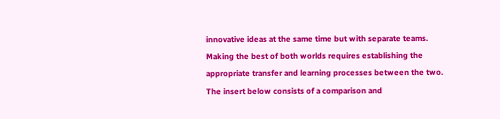innovative ideas at the same time but with separate teams. Making the best of both worlds requires establishing the appropriate transfer and learning processes between the two. The insert below consists of a comparison and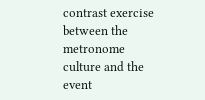contrast exercise between the metronome culture and the event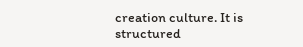creation culture. It is structured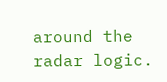around the radar logic.